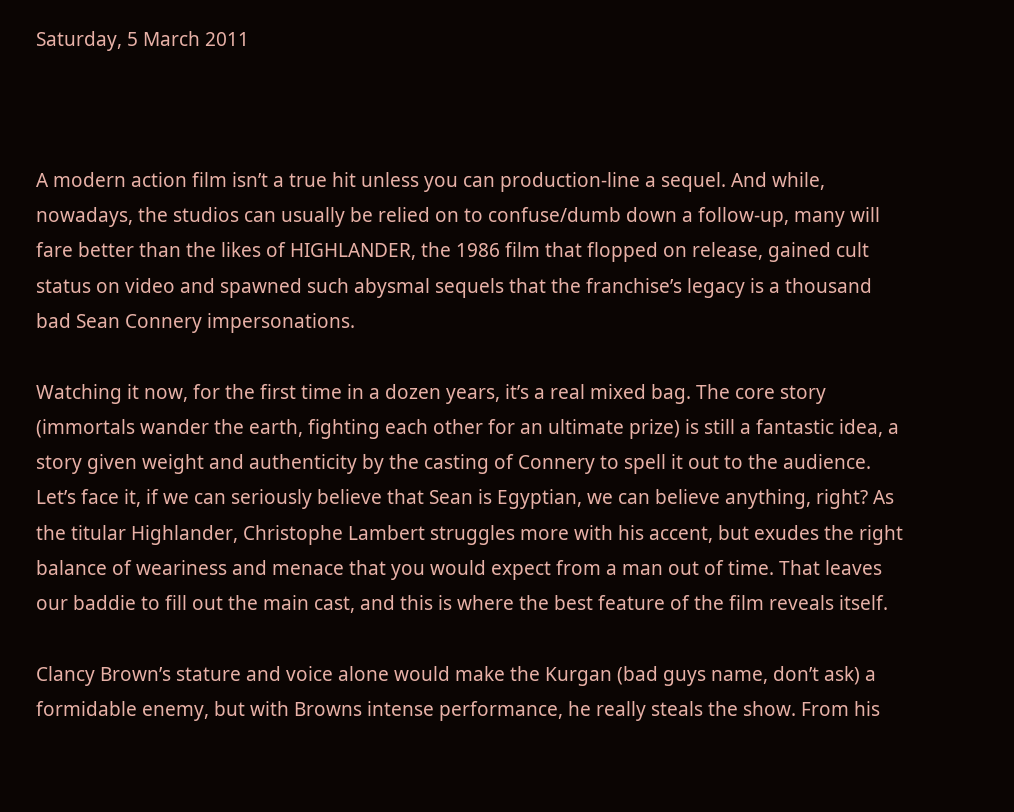Saturday, 5 March 2011



A modern action film isn’t a true hit unless you can production-line a sequel. And while, nowadays, the studios can usually be relied on to confuse/dumb down a follow-up, many will fare better than the likes of HIGHLANDER, the 1986 film that flopped on release, gained cult status on video and spawned such abysmal sequels that the franchise’s legacy is a thousand bad Sean Connery impersonations.

Watching it now, for the first time in a dozen years, it’s a real mixed bag. The core story (immortals wander the earth, fighting each other for an ultimate prize) is still a fantastic idea, a story given weight and authenticity by the casting of Connery to spell it out to the audience. Let’s face it, if we can seriously believe that Sean is Egyptian, we can believe anything, right? As the titular Highlander, Christophe Lambert struggles more with his accent, but exudes the right balance of weariness and menace that you would expect from a man out of time. That leaves our baddie to fill out the main cast, and this is where the best feature of the film reveals itself.

Clancy Brown’s stature and voice alone would make the Kurgan (bad guys name, don’t ask) a formidable enemy, but with Browns intense performance, he really steals the show. From his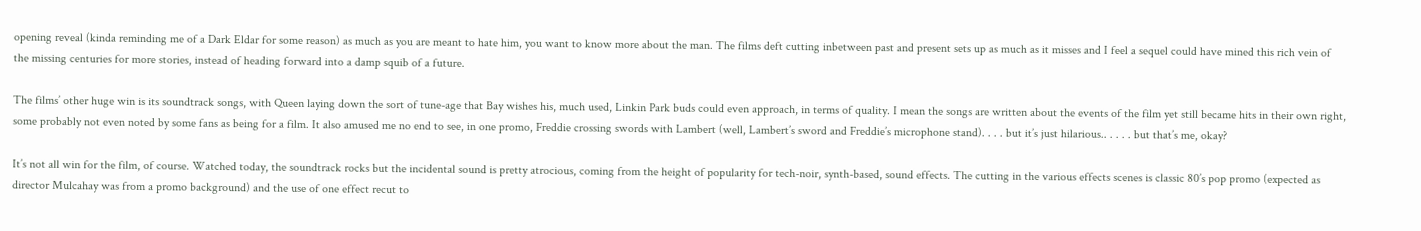opening reveal (kinda reminding me of a Dark Eldar for some reason) as much as you are meant to hate him, you want to know more about the man. The films deft cutting inbetween past and present sets up as much as it misses and I feel a sequel could have mined this rich vein of the missing centuries for more stories, instead of heading forward into a damp squib of a future.

The films’ other huge win is its soundtrack songs, with Queen laying down the sort of tune-age that Bay wishes his, much used, Linkin Park buds could even approach, in terms of quality. I mean the songs are written about the events of the film yet still became hits in their own right, some probably not even noted by some fans as being for a film. It also amused me no end to see, in one promo, Freddie crossing swords with Lambert (well, Lambert’s sword and Freddie’s microphone stand). . . . but it’s just hilarious.. . . . . but that’s me, okay?

It’s not all win for the film, of course. Watched today, the soundtrack rocks but the incidental sound is pretty atrocious, coming from the height of popularity for tech-noir, synth-based, sound effects. The cutting in the various effects scenes is classic 80’s pop promo (expected as director Mulcahay was from a promo background) and the use of one effect recut to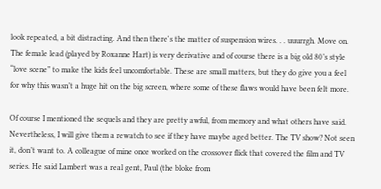look repeated, a bit distracting. And then there's the matter of suspension wires. . . uuurrgh. Move on. The female lead (played by Roxanne Hart) is very derivative and of course there is a big old 80’s style “love scene” to make the kids feel uncomfortable. These are small matters, but they do give you a feel for why this wasn’t a huge hit on the big screen, where some of these flaws would have been felt more.

Of course I mentioned the sequels and they are pretty awful, from memory and what others have said. Nevertheless, I will give them a rewatch to see if they have maybe aged better. The TV show? Not seen it, don’t want to. A colleague of mine once worked on the crossover flick that covered the film and TV series. He said Lambert was a real gent, Paul (the bloke from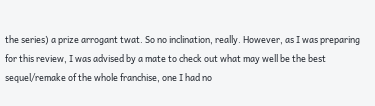the series) a prize arrogant twat. So no inclination, really. However, as I was preparing for this review, I was advised by a mate to check out what may well be the best sequel/remake of the whole franchise, one I had no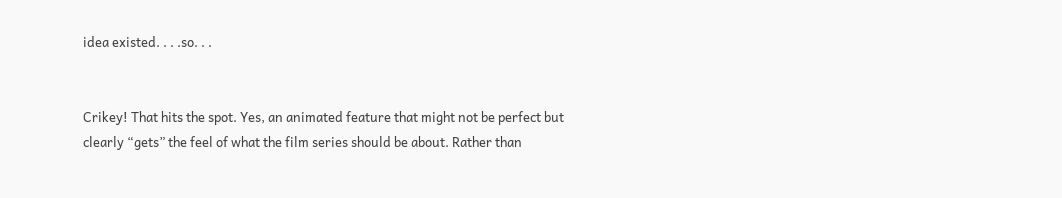idea existed. . . .so. . .


Crikey! That hits the spot. Yes, an animated feature that might not be perfect but clearly “gets” the feel of what the film series should be about. Rather than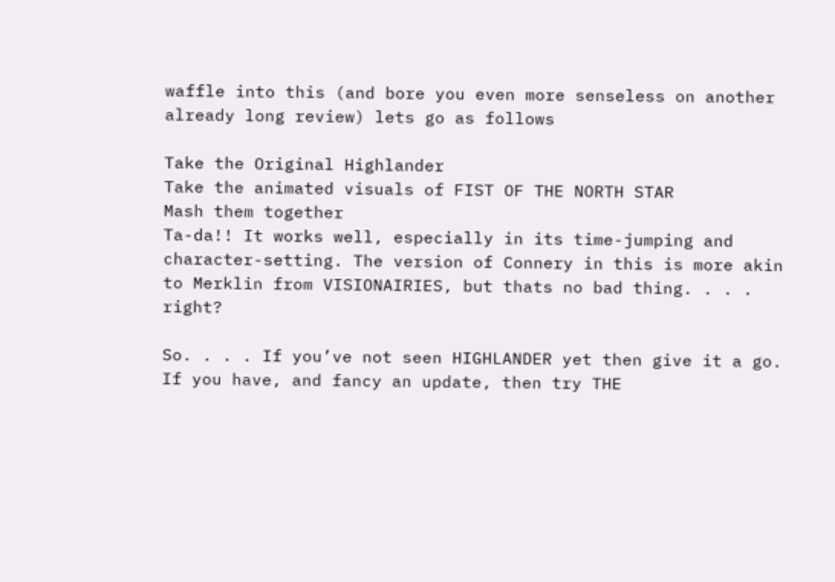waffle into this (and bore you even more senseless on another already long review) lets go as follows

Take the Original Highlander
Take the animated visuals of FIST OF THE NORTH STAR
Mash them together
Ta-da!! It works well, especially in its time-jumping and character-setting. The version of Connery in this is more akin to Merklin from VISIONAIRIES, but thats no bad thing. . . . right?

So. . . . If you’ve not seen HIGHLANDER yet then give it a go. If you have, and fancy an update, then try THE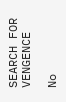SEARCH FOR VENGENCE

No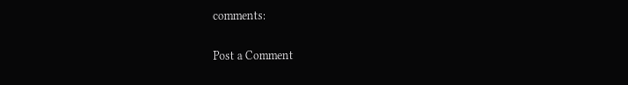comments:

Post a Comment